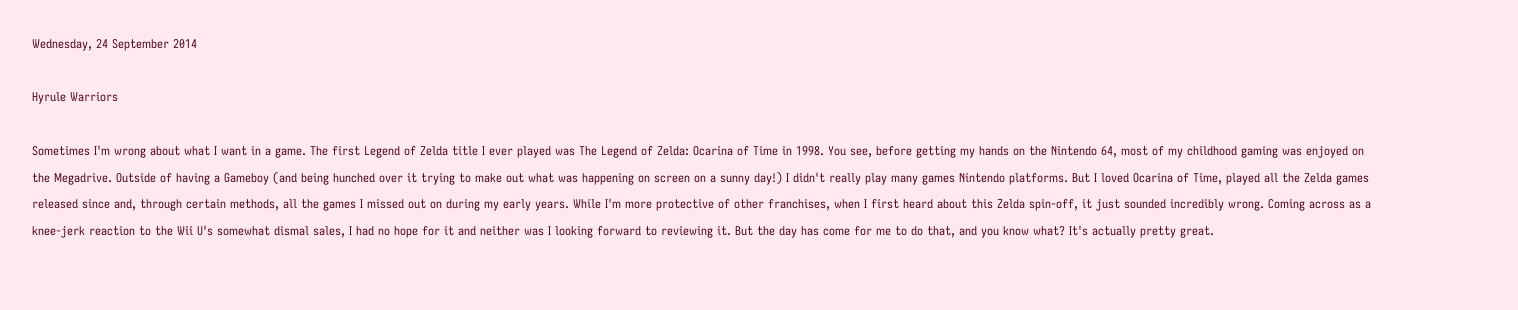Wednesday, 24 September 2014

Hyrule Warriors

Sometimes I'm wrong about what I want in a game. The first Legend of Zelda title I ever played was The Legend of Zelda: Ocarina of Time in 1998. You see, before getting my hands on the Nintendo 64, most of my childhood gaming was enjoyed on the Megadrive. Outside of having a Gameboy (and being hunched over it trying to make out what was happening on screen on a sunny day!) I didn't really play many games Nintendo platforms. But I loved Ocarina of Time, played all the Zelda games released since and, through certain methods, all the games I missed out on during my early years. While I'm more protective of other franchises, when I first heard about this Zelda spin-off, it just sounded incredibly wrong. Coming across as a knee-jerk reaction to the Wii U's somewhat dismal sales, I had no hope for it and neither was I looking forward to reviewing it. But the day has come for me to do that, and you know what? It's actually pretty great.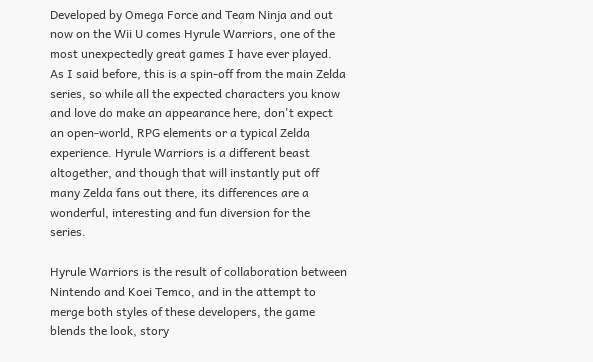Developed by Omega Force and Team Ninja and out now on the Wii U comes Hyrule Warriors, one of the most unexpectedly great games I have ever played. As I said before, this is a spin-off from the main Zelda series, so while all the expected characters you know and love do make an appearance here, don't expect an open-world, RPG elements or a typical Zelda experience. Hyrule Warriors is a different beast altogether, and though that will instantly put off many Zelda fans out there, its differences are a wonderful, interesting and fun diversion for the series.

Hyrule Warriors is the result of collaboration between Nintendo and Koei Temco, and in the attempt to merge both styles of these developers, the game blends the look, story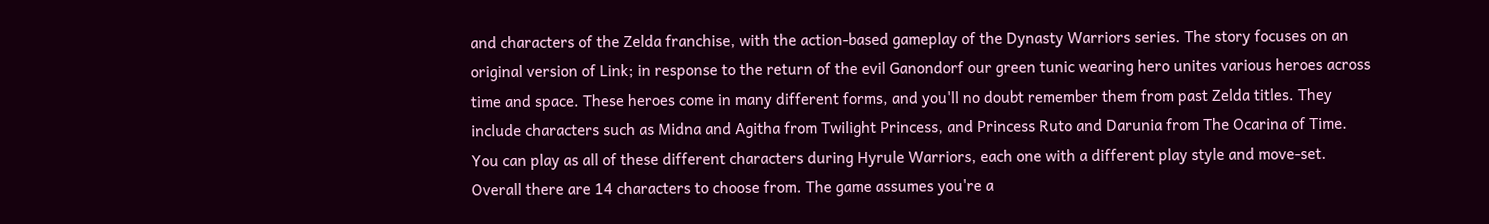and characters of the Zelda franchise, with the action-based gameplay of the Dynasty Warriors series. The story focuses on an original version of Link; in response to the return of the evil Ganondorf our green tunic wearing hero unites various heroes across time and space. These heroes come in many different forms, and you'll no doubt remember them from past Zelda titles. They include characters such as Midna and Agitha from Twilight Princess, and Princess Ruto and Darunia from The Ocarina of Time. You can play as all of these different characters during Hyrule Warriors, each one with a different play style and move-set. Overall there are 14 characters to choose from. The game assumes you're a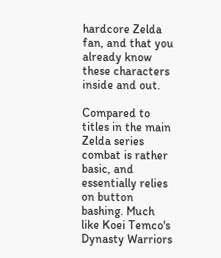hardcore Zelda fan, and that you already know these characters inside and out.

Compared to titles in the main Zelda series combat is rather basic, and essentially relies on button bashing. Much like Koei Temco's Dynasty Warriors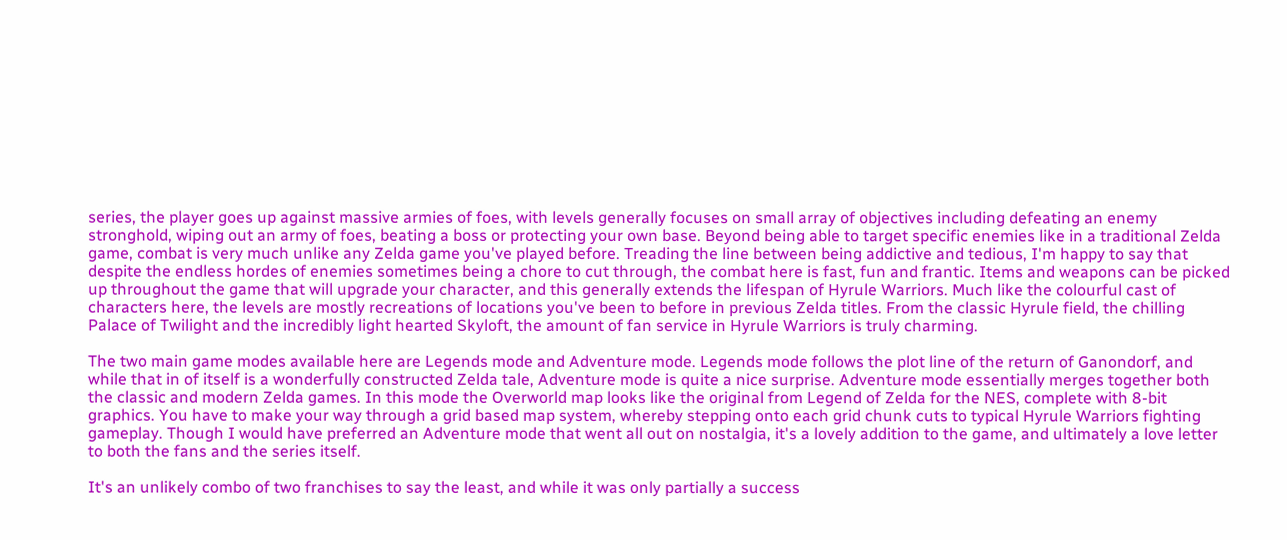series, the player goes up against massive armies of foes, with levels generally focuses on small array of objectives including defeating an enemy stronghold, wiping out an army of foes, beating a boss or protecting your own base. Beyond being able to target specific enemies like in a traditional Zelda game, combat is very much unlike any Zelda game you've played before. Treading the line between being addictive and tedious, I'm happy to say that despite the endless hordes of enemies sometimes being a chore to cut through, the combat here is fast, fun and frantic. Items and weapons can be picked up throughout the game that will upgrade your character, and this generally extends the lifespan of Hyrule Warriors. Much like the colourful cast of characters here, the levels are mostly recreations of locations you've been to before in previous Zelda titles. From the classic Hyrule field, the chilling Palace of Twilight and the incredibly light hearted Skyloft, the amount of fan service in Hyrule Warriors is truly charming.

The two main game modes available here are Legends mode and Adventure mode. Legends mode follows the plot line of the return of Ganondorf, and while that in of itself is a wonderfully constructed Zelda tale, Adventure mode is quite a nice surprise. Adventure mode essentially merges together both the classic and modern Zelda games. In this mode the Overworld map looks like the original from Legend of Zelda for the NES, complete with 8-bit graphics. You have to make your way through a grid based map system, whereby stepping onto each grid chunk cuts to typical Hyrule Warriors fighting gameplay. Though I would have preferred an Adventure mode that went all out on nostalgia, it's a lovely addition to the game, and ultimately a love letter to both the fans and the series itself.

It's an unlikely combo of two franchises to say the least, and while it was only partially a success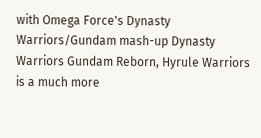with Omega Force's Dynasty Warriors/Gundam mash-up Dynasty Warriors Gundam Reborn, Hyrule Warriors is a much more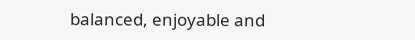balanced, enjoyable and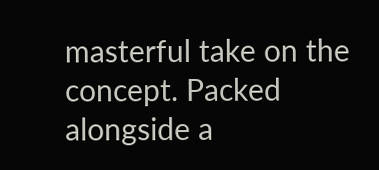masterful take on the concept. Packed alongside a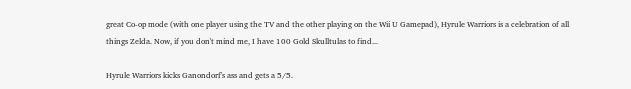great Co-op mode (with one player using the TV and the other playing on the Wii U Gamepad), Hyrule Warriors is a celebration of all things Zelda. Now, if you don't mind me, I have 100 Gold Skulltulas to find...

Hyrule Warriors kicks Ganondorf's ass and gets a 5/5.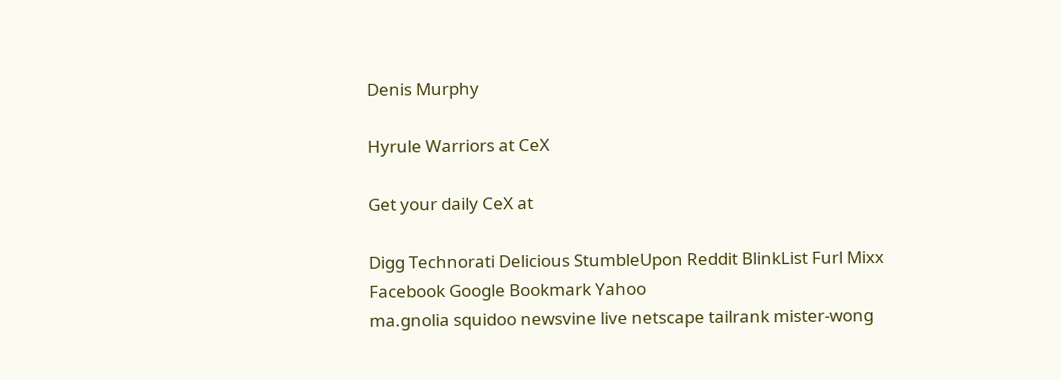Denis Murphy

Hyrule Warriors at CeX

Get your daily CeX at

Digg Technorati Delicious StumbleUpon Reddit BlinkList Furl Mixx Facebook Google Bookmark Yahoo
ma.gnolia squidoo newsvine live netscape tailrank mister-wong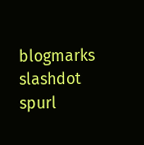blogmarks slashdot spurl